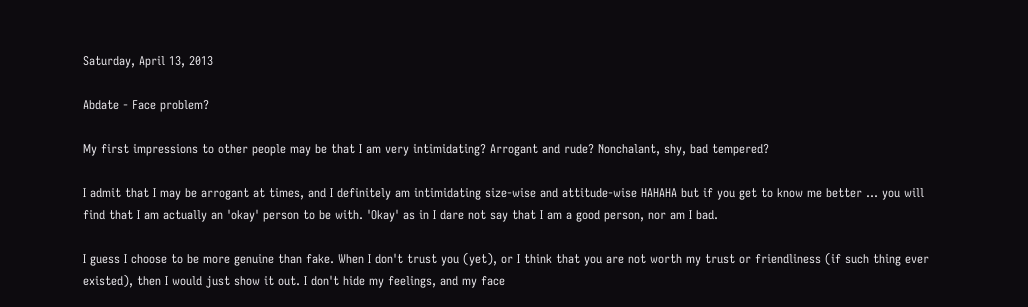Saturday, April 13, 2013

Abdate - Face problem?

My first impressions to other people may be that I am very intimidating? Arrogant and rude? Nonchalant, shy, bad tempered?

I admit that I may be arrogant at times, and I definitely am intimidating size-wise and attitude-wise HAHAHA but if you get to know me better ... you will find that I am actually an 'okay' person to be with. 'Okay' as in I dare not say that I am a good person, nor am I bad.

I guess I choose to be more genuine than fake. When I don't trust you (yet), or I think that you are not worth my trust or friendliness (if such thing ever existed), then I would just show it out. I don't hide my feelings, and my face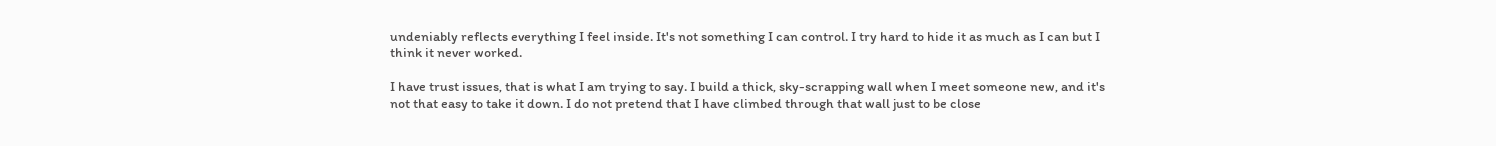undeniably reflects everything I feel inside. It's not something I can control. I try hard to hide it as much as I can but I think it never worked.

I have trust issues, that is what I am trying to say. I build a thick, sky-scrapping wall when I meet someone new, and it's not that easy to take it down. I do not pretend that I have climbed through that wall just to be close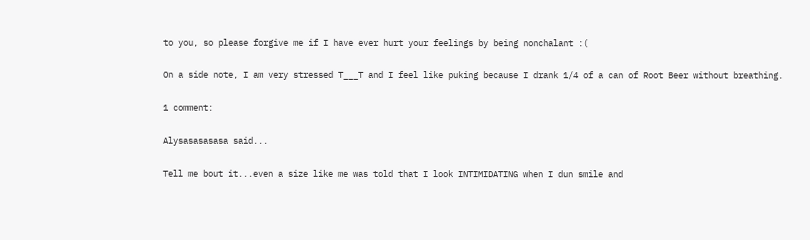to you, so please forgive me if I have ever hurt your feelings by being nonchalant :(

On a side note, I am very stressed T___T and I feel like puking because I drank 1/4 of a can of Root Beer without breathing.

1 comment:

Alysasasasasa said...

Tell me bout it...even a size like me was told that I look INTIMIDATING when I dun smile and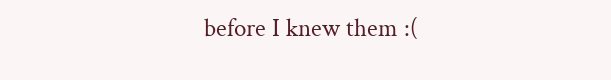before I knew them :(